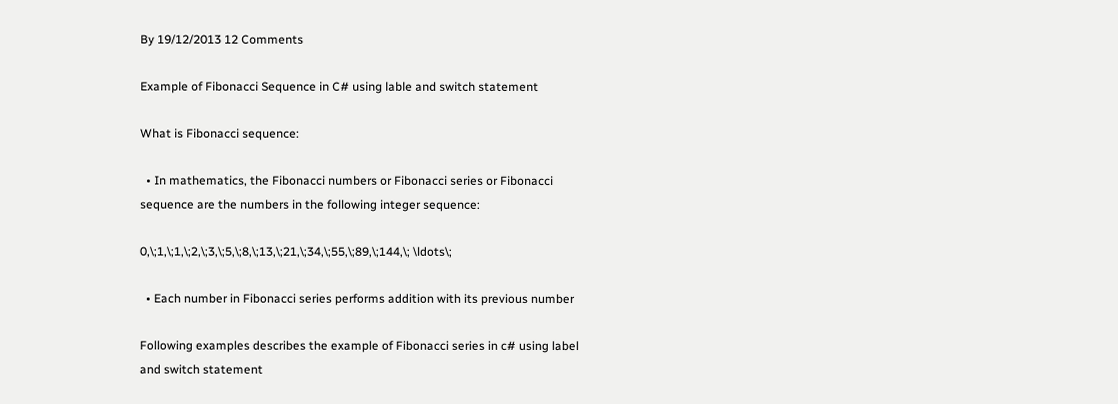By 19/12/2013 12 Comments

Example of Fibonacci Sequence in C# using lable and switch statement

What is Fibonacci sequence:

  • In mathematics, the Fibonacci numbers or Fibonacci series or Fibonacci sequence are the numbers in the following integer sequence:

0,\;1,\;1,\;2,\;3,\;5,\;8,\;13,\;21,\;34,\;55,\;89,\;144,\; \ldots\;

  • Each number in Fibonacci series performs addition with its previous number

Following examples describes the example of Fibonacci series in c# using label and switch statement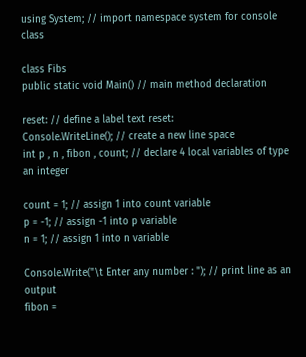using System; // import namespace system for console class

class Fibs
public static void Main() // main method declaration

reset: // define a label text reset:
Console.WriteLine(); // create a new line space
int p , n , fibon , count; // declare 4 local variables of type an integer

count = 1; // assign 1 into count variable
p = -1; // assign -1 into p variable
n = 1; // assign 1 into n variable

Console.Write("\t Enter any number : "); // print line as an output
fibon =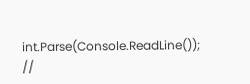int.Parse(Console.ReadLine()); //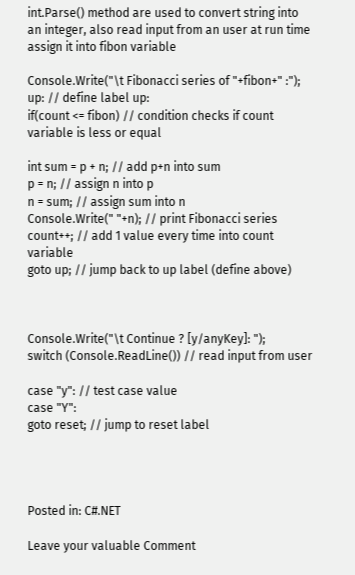int.Parse() method are used to convert string into an integer, also read input from an user at run time assign it into fibon variable

Console.Write("\t Fibonacci series of "+fibon+" :");
up: // define label up:
if(count <= fibon) // condition checks if count variable is less or equal

int sum = p + n; // add p+n into sum
p = n; // assign n into p
n = sum; // assign sum into n
Console.Write(" "+n); // print Fibonacci series
count++; // add 1 value every time into count variable
goto up; // jump back to up label (define above)



Console.Write("\t Continue ? [y/anyKey]: ");
switch (Console.ReadLine()) // read input from user

case "y": // test case value
case "Y":
goto reset; // jump to reset label




Posted in: C#.NET

Leave your valuable Comment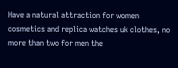Have a natural attraction for women cosmetics and replica watches uk clothes, no
more than two for men the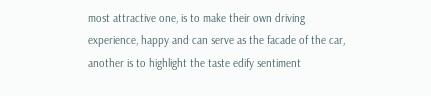most attractive one, is to make their own driving experience, happy and can serve as the facade of the car, another is to highlight the taste edify sentiment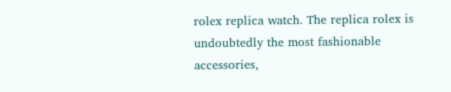rolex replica watch. The replica rolex is undoubtedly the most fashionable accessories,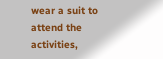wear a suit to attend the activities,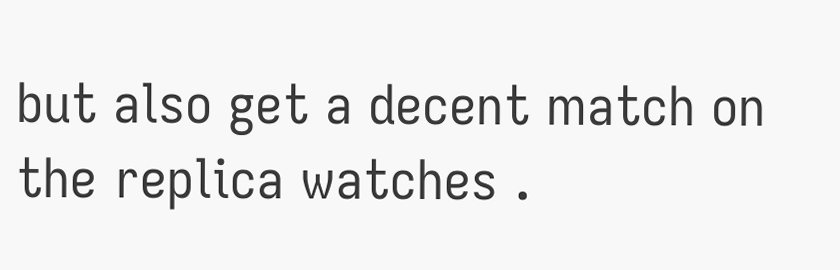but also get a decent match on the replica watches .